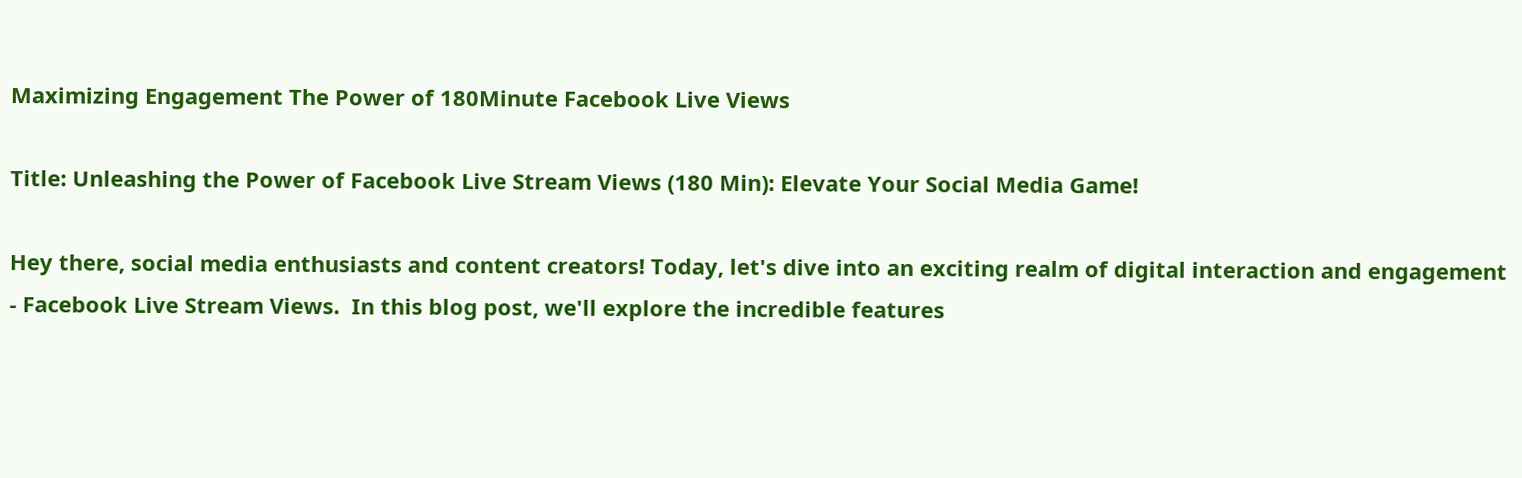Maximizing Engagement The Power of 180Minute Facebook Live Views

Title: Unleashing the Power of Facebook Live Stream Views (180 Min): Elevate Your Social Media Game!

Hey there, social media enthusiasts and content creators! Today, let's dive into an exciting realm of digital interaction and engagement - Facebook Live Stream Views.  In this blog post, we'll explore the incredible features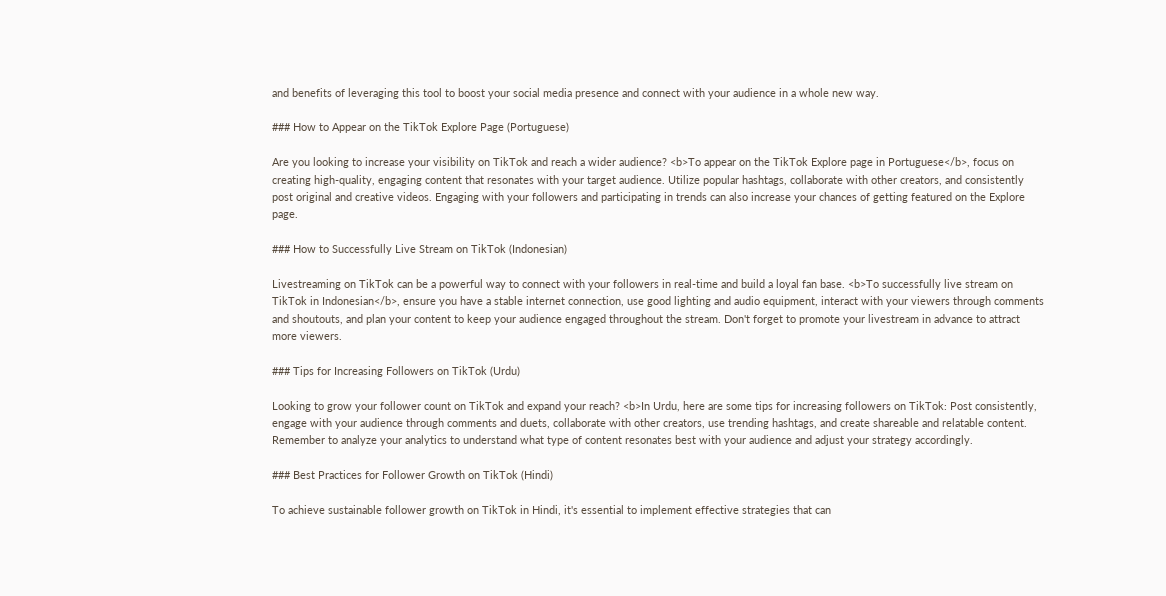and benefits of leveraging this tool to boost your social media presence and connect with your audience in a whole new way.

### How to Appear on the TikTok Explore Page (Portuguese)

Are you looking to increase your visibility on TikTok and reach a wider audience? <b>To appear on the TikTok Explore page in Portuguese</b>, focus on creating high-quality, engaging content that resonates with your target audience. Utilize popular hashtags, collaborate with other creators, and consistently post original and creative videos. Engaging with your followers and participating in trends can also increase your chances of getting featured on the Explore page.

### How to Successfully Live Stream on TikTok (Indonesian)

Livestreaming on TikTok can be a powerful way to connect with your followers in real-time and build a loyal fan base. <b>To successfully live stream on TikTok in Indonesian</b>, ensure you have a stable internet connection, use good lighting and audio equipment, interact with your viewers through comments and shoutouts, and plan your content to keep your audience engaged throughout the stream. Don't forget to promote your livestream in advance to attract more viewers.

### Tips for Increasing Followers on TikTok (Urdu)

Looking to grow your follower count on TikTok and expand your reach? <b>In Urdu, here are some tips for increasing followers on TikTok: Post consistently, engage with your audience through comments and duets, collaborate with other creators, use trending hashtags, and create shareable and relatable content. Remember to analyze your analytics to understand what type of content resonates best with your audience and adjust your strategy accordingly.

### Best Practices for Follower Growth on TikTok (Hindi)

To achieve sustainable follower growth on TikTok in Hindi, it's essential to implement effective strategies that can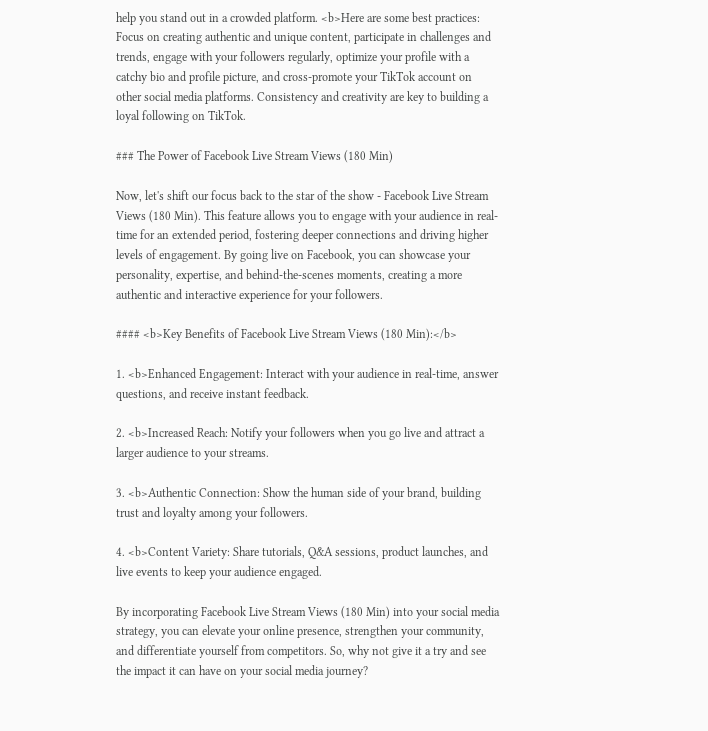help you stand out in a crowded platform. <b>Here are some best practices: Focus on creating authentic and unique content, participate in challenges and trends, engage with your followers regularly, optimize your profile with a catchy bio and profile picture, and cross-promote your TikTok account on other social media platforms. Consistency and creativity are key to building a loyal following on TikTok.

### The Power of Facebook Live Stream Views (180 Min)

Now, let's shift our focus back to the star of the show - Facebook Live Stream Views (180 Min). This feature allows you to engage with your audience in real-time for an extended period, fostering deeper connections and driving higher levels of engagement. By going live on Facebook, you can showcase your personality, expertise, and behind-the-scenes moments, creating a more authentic and interactive experience for your followers.

#### <b>Key Benefits of Facebook Live Stream Views (180 Min):</b>

1. <b>Enhanced Engagement: Interact with your audience in real-time, answer questions, and receive instant feedback.

2. <b>Increased Reach: Notify your followers when you go live and attract a larger audience to your streams.

3. <b>Authentic Connection: Show the human side of your brand, building trust and loyalty among your followers.

4. <b>Content Variety: Share tutorials, Q&A sessions, product launches, and live events to keep your audience engaged.

By incorporating Facebook Live Stream Views (180 Min) into your social media strategy, you can elevate your online presence, strengthen your community, and differentiate yourself from competitors. So, why not give it a try and see the impact it can have on your social media journey?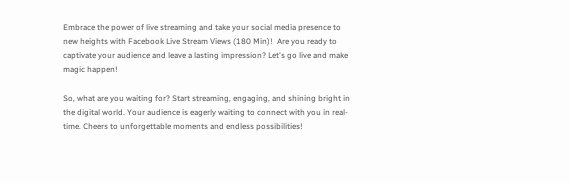Embrace the power of live streaming and take your social media presence to new heights with Facebook Live Stream Views (180 Min)!  Are you ready to captivate your audience and leave a lasting impression? Let's go live and make magic happen!

So, what are you waiting for? Start streaming, engaging, and shining bright in the digital world. Your audience is eagerly waiting to connect with you in real-time. Cheers to unforgettable moments and endless possibilities!